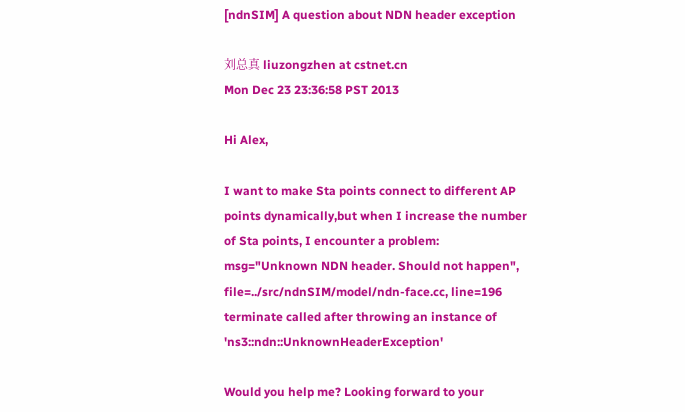[ndnSIM] A question about NDN header exception

刘总真 liuzongzhen at cstnet.cn
Mon Dec 23 23:36:58 PST 2013

Hi Alex,

I want to make Sta points connect to different AP points dynamically,but when I increase the number of Sta points, I encounter a problem:
msg="Unknown NDN header. Should not happen", file=../src/ndnSIM/model/ndn-face.cc, line=196
terminate called after throwing an instance of 'ns3::ndn::UnknownHeaderException'

Would you help me? Looking forward to your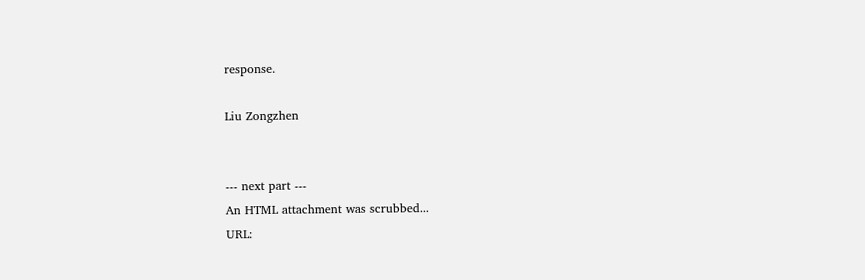response.

Liu Zongzhen


--- next part ---
An HTML attachment was scrubbed...
URL: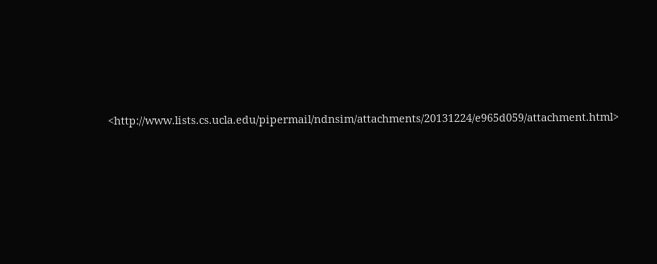<http://www.lists.cs.ucla.edu/pipermail/ndnsim/attachments/20131224/e965d059/attachment.html>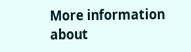More information about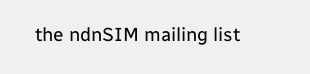the ndnSIM mailing list